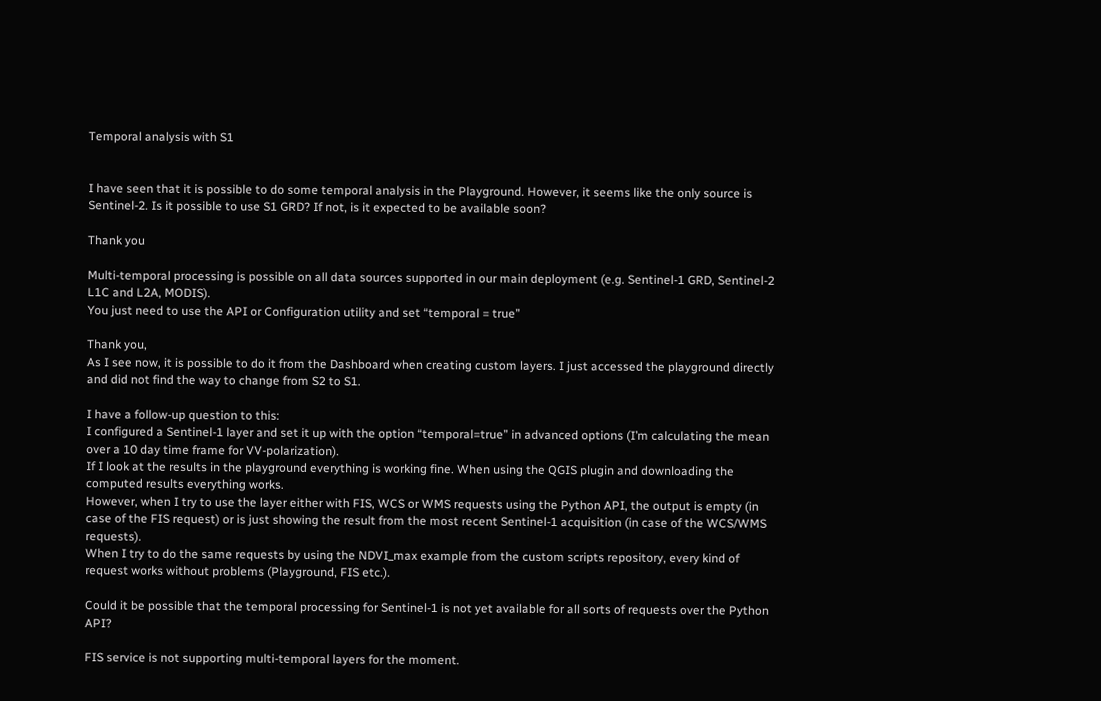Temporal analysis with S1


I have seen that it is possible to do some temporal analysis in the Playground. However, it seems like the only source is Sentinel-2. Is it possible to use S1 GRD? If not, is it expected to be available soon?

Thank you

Multi-temporal processing is possible on all data sources supported in our main deployment (e.g. Sentinel-1 GRD, Sentinel-2 L1C and L2A, MODIS).
You just need to use the API or Configuration utility and set “temporal = true”

Thank you,
As I see now, it is possible to do it from the Dashboard when creating custom layers. I just accessed the playground directly and did not find the way to change from S2 to S1.

I have a follow-up question to this:
I configured a Sentinel-1 layer and set it up with the option “temporal=true” in advanced options (I’m calculating the mean over a 10 day time frame for VV-polarization).
If I look at the results in the playground everything is working fine. When using the QGIS plugin and downloading the computed results everything works.
However, when I try to use the layer either with FIS, WCS or WMS requests using the Python API, the output is empty (in case of the FIS request) or is just showing the result from the most recent Sentinel-1 acquisition (in case of the WCS/WMS requests).
When I try to do the same requests by using the NDVI_max example from the custom scripts repository, every kind of request works without problems (Playground, FIS etc.).

Could it be possible that the temporal processing for Sentinel-1 is not yet available for all sorts of requests over the Python API?

FIS service is not supporting multi-temporal layers for the moment.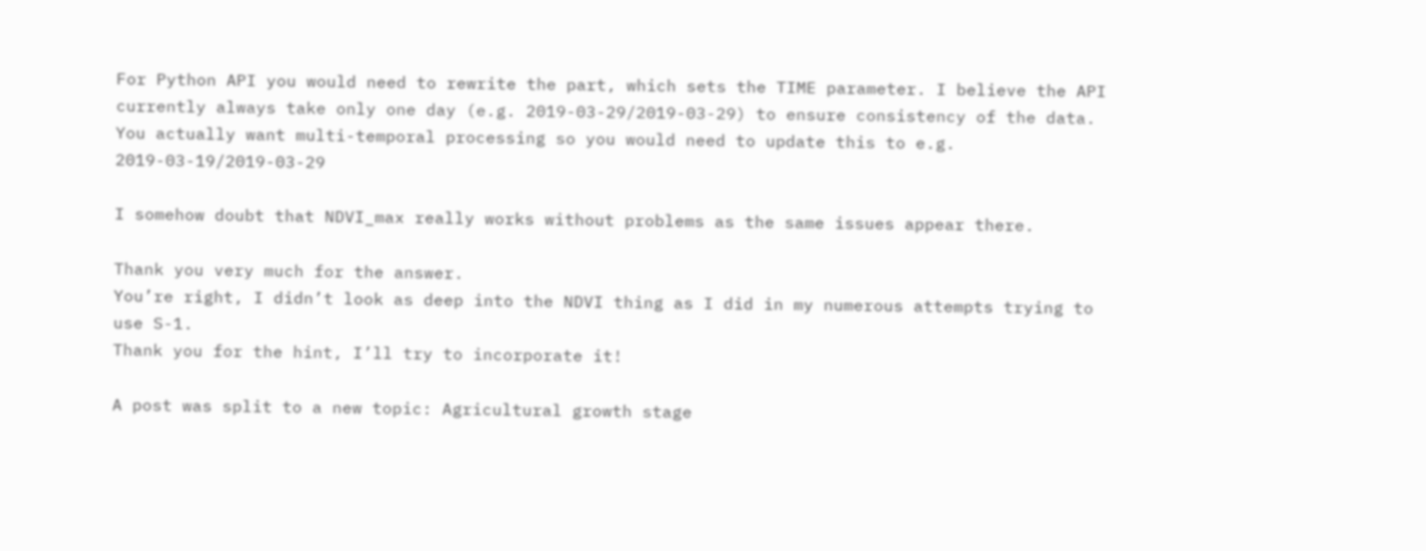For Python API you would need to rewrite the part, which sets the TIME parameter. I believe the API currently always take only one day (e.g. 2019-03-29/2019-03-29) to ensure consistency of the data. You actually want multi-temporal processing so you would need to update this to e.g. 2019-03-19/2019-03-29

I somehow doubt that NDVI_max really works without problems as the same issues appear there.

Thank you very much for the answer.
You’re right, I didn’t look as deep into the NDVI thing as I did in my numerous attempts trying to use S-1.
Thank you for the hint, I’ll try to incorporate it!

A post was split to a new topic: Agricultural growth stage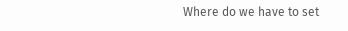Where do we have to set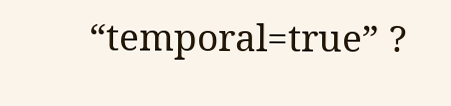“temporal=true” ?